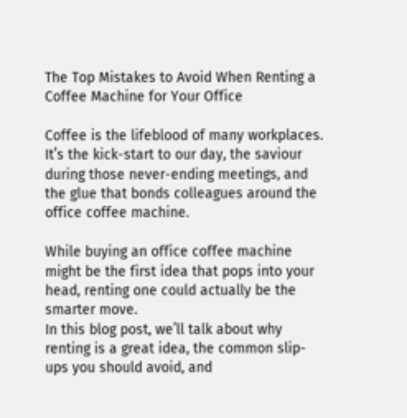The Top Mistakes to Avoid When Renting a Coffee Machine for Your Office

Coffee is the lifeblood of many workplaces. It’s the kick-start to our day, the saviour during those never-ending meetings, and the glue that bonds colleagues around the office coffee machine.

While buying an office coffee machine might be the first idea that pops into your head, renting one could actually be the smarter move.
In this blog post, we’ll talk about why renting is a great idea, the common slip-ups you should avoid, and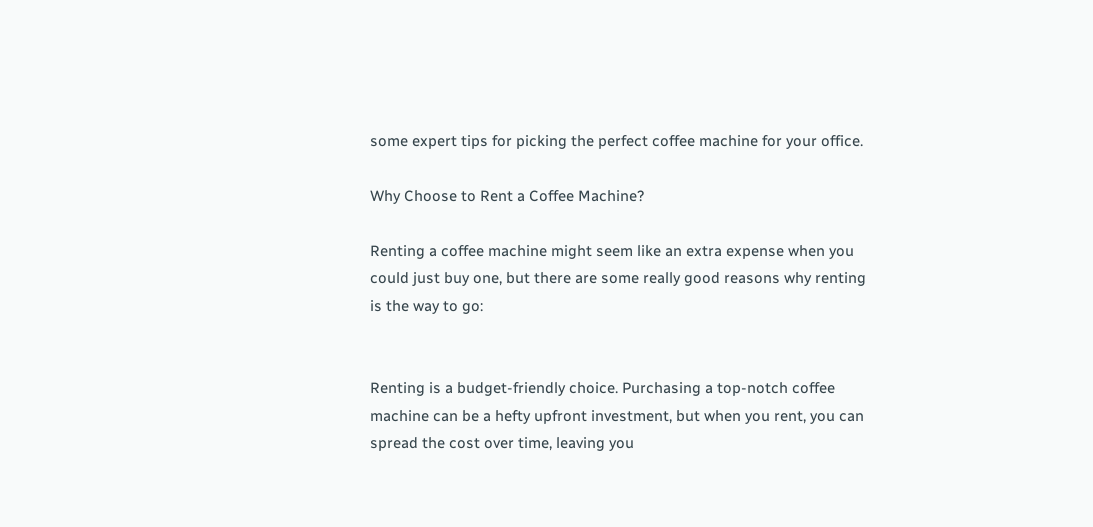some expert tips for picking the perfect coffee machine for your office.

Why Choose to Rent a Coffee Machine?

Renting a coffee machine might seem like an extra expense when you could just buy one, but there are some really good reasons why renting is the way to go:


Renting is a budget-friendly choice. Purchasing a top-notch coffee machine can be a hefty upfront investment, but when you rent, you can spread the cost over time, leaving you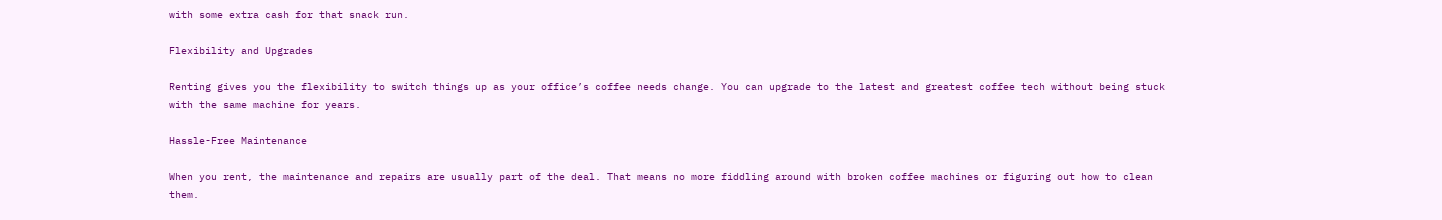with some extra cash for that snack run.

Flexibility and Upgrades

Renting gives you the flexibility to switch things up as your office’s coffee needs change. You can upgrade to the latest and greatest coffee tech without being stuck with the same machine for years.

Hassle-Free Maintenance

When you rent, the maintenance and repairs are usually part of the deal. That means no more fiddling around with broken coffee machines or figuring out how to clean them.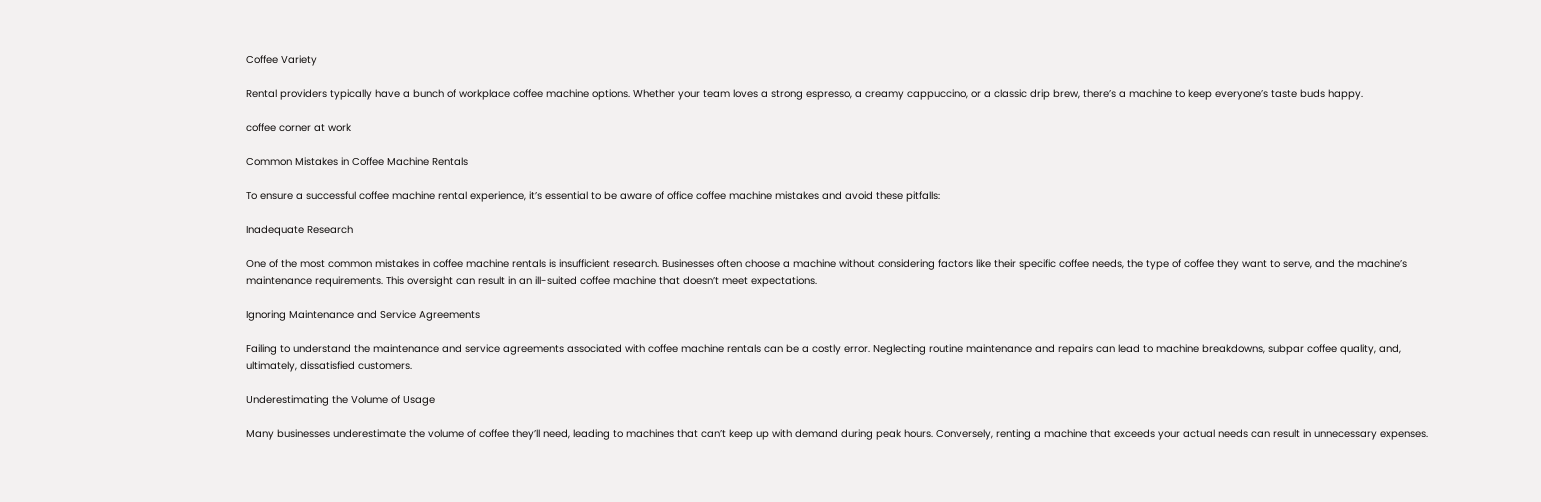Coffee Variety

Rental providers typically have a bunch of workplace coffee machine options. Whether your team loves a strong espresso, a creamy cappuccino, or a classic drip brew, there’s a machine to keep everyone’s taste buds happy.

coffee corner at work

Common Mistakes in Coffee Machine Rentals

To ensure a successful coffee machine rental experience, it’s essential to be aware of office coffee machine mistakes and avoid these pitfalls:

Inadequate Research

One of the most common mistakes in coffee machine rentals is insufficient research. Businesses often choose a machine without considering factors like their specific coffee needs, the type of coffee they want to serve, and the machine’s maintenance requirements. This oversight can result in an ill-suited coffee machine that doesn’t meet expectations.

Ignoring Maintenance and Service Agreements

Failing to understand the maintenance and service agreements associated with coffee machine rentals can be a costly error. Neglecting routine maintenance and repairs can lead to machine breakdowns, subpar coffee quality, and, ultimately, dissatisfied customers.

Underestimating the Volume of Usage

Many businesses underestimate the volume of coffee they’ll need, leading to machines that can’t keep up with demand during peak hours. Conversely, renting a machine that exceeds your actual needs can result in unnecessary expenses.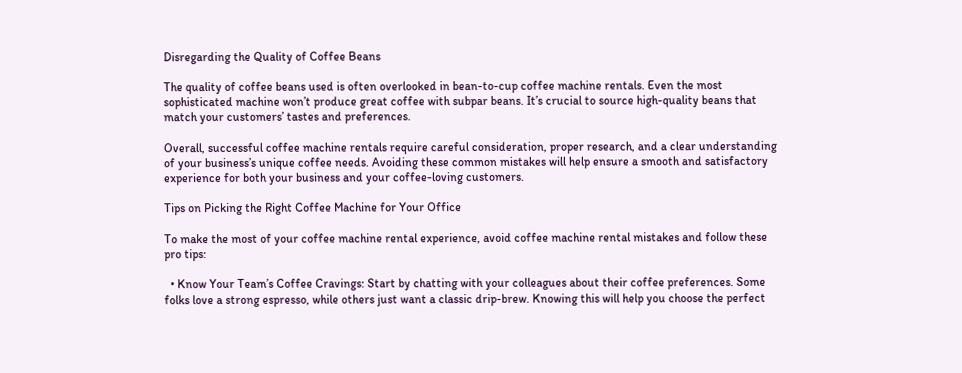Disregarding the Quality of Coffee Beans

The quality of coffee beans used is often overlooked in bean-to-cup coffee machine rentals. Even the most sophisticated machine won’t produce great coffee with subpar beans. It’s crucial to source high-quality beans that match your customers’ tastes and preferences.

Overall, successful coffee machine rentals require careful consideration, proper research, and a clear understanding of your business’s unique coffee needs. Avoiding these common mistakes will help ensure a smooth and satisfactory experience for both your business and your coffee-loving customers.

Tips on Picking the Right Coffee Machine for Your Office

To make the most of your coffee machine rental experience, avoid coffee machine rental mistakes and follow these pro tips:

  • Know Your Team’s Coffee Cravings: Start by chatting with your colleagues about their coffee preferences. Some folks love a strong espresso, while others just want a classic drip-brew. Knowing this will help you choose the perfect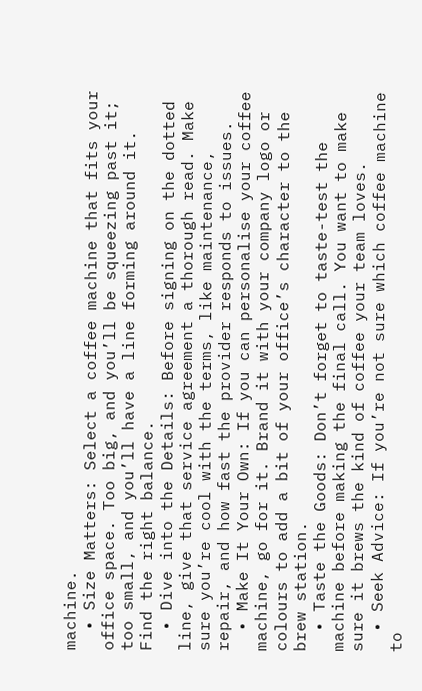machine.
  • Size Matters: Select a coffee machine that fits your office space. Too big, and you’ll be squeezing past it; too small, and you’ll have a line forming around it. Find the right balance.
  • Dive into the Details: Before signing on the dotted line, give that service agreement a thorough read. Make sure you’re cool with the terms, like maintenance, repair, and how fast the provider responds to issues.
  • Make It Your Own: If you can personalise your coffee machine, go for it. Brand it with your company logo or colours to add a bit of your office’s character to the brew station.
  • Taste the Goods: Don’t forget to taste-test the machine before making the final call. You want to make sure it brews the kind of coffee your team loves.
  • Seek Advice: If you’re not sure which coffee machine to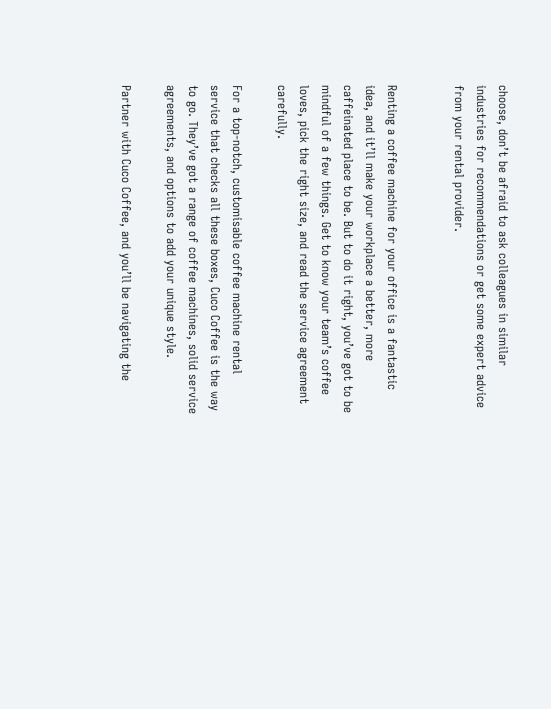choose, don’t be afraid to ask colleagues in similar industries for recommendations or get some expert advice from your rental provider.


Renting a coffee machine for your office is a fantastic idea, and it’ll make your workplace a better, more caffeinated place to be. But to do it right, you’ve got to be mindful of a few things. Get to know your team’s coffee loves, pick the right size, and read the service agreement carefully.

For a top-notch, customisable coffee machine rental service that checks all these boxes, Cuco Coffee is the way to go. They’ve got a range of coffee machines, solid service agreements, and options to add your unique style.

Partner with Cuco Coffee, and you’ll be navigating the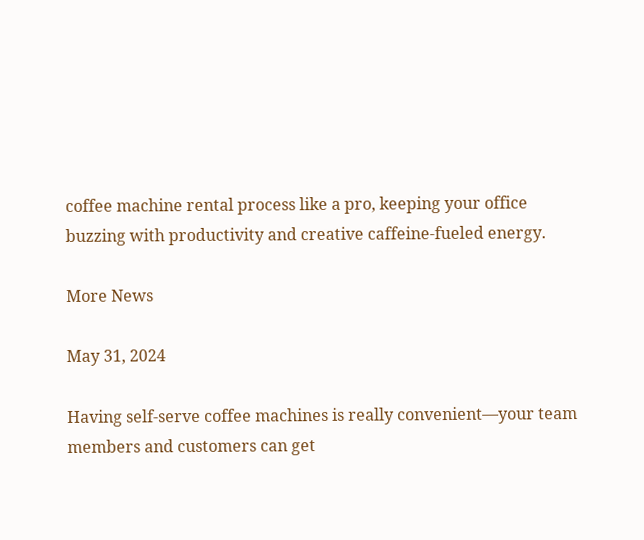coffee machine rental process like a pro, keeping your office buzzing with productivity and creative caffeine-fueled energy.

More News

May 31, 2024

Having self-serve coffee machines is really convenient—your team members and customers can get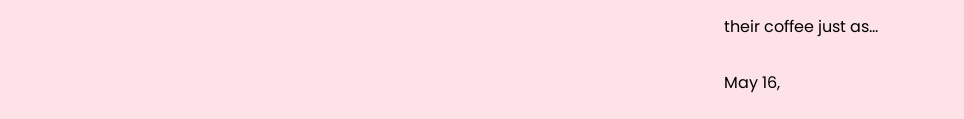their coffee just as…

May 16,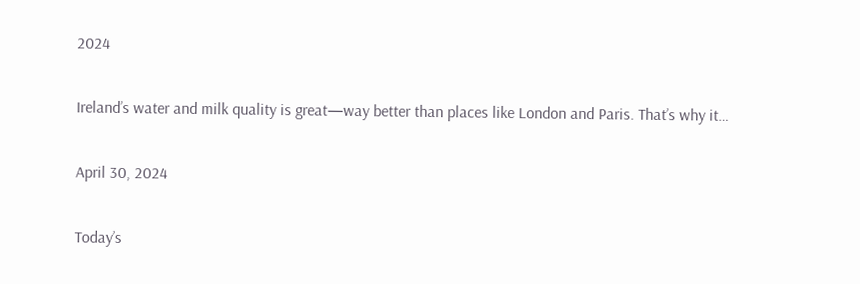2024

Ireland’s water and milk quality is great—way better than places like London and Paris. That’s why it…

April 30, 2024

Today’s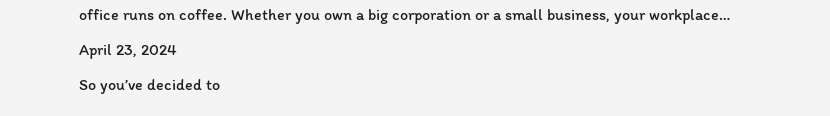office runs on coffee. Whether you own a big corporation or a small business, your workplace…

April 23, 2024

So you’ve decided to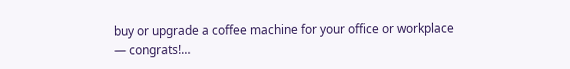buy or upgrade a coffee machine for your office or workplace — congrats!…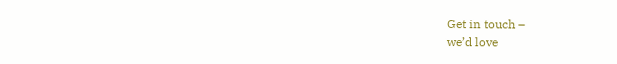Get in touch –
we’d love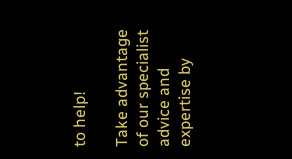to help!

Take advantage of our specialist advice and expertise by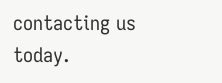contacting us today.